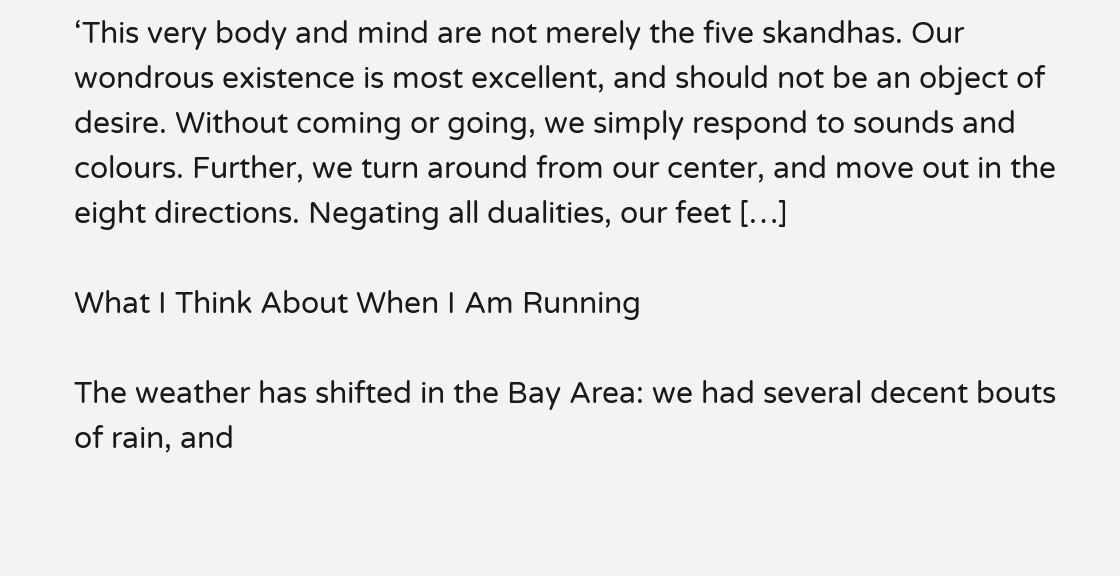‘This very body and mind are not merely the five skandhas. Our wondrous existence is most excellent, and should not be an object of desire. Without coming or going, we simply respond to sounds and colours. Further, we turn around from our center, and move out in the eight directions. Negating all dualities, our feet […]

What I Think About When I Am Running

The weather has shifted in the Bay Area: we had several decent bouts of rain, and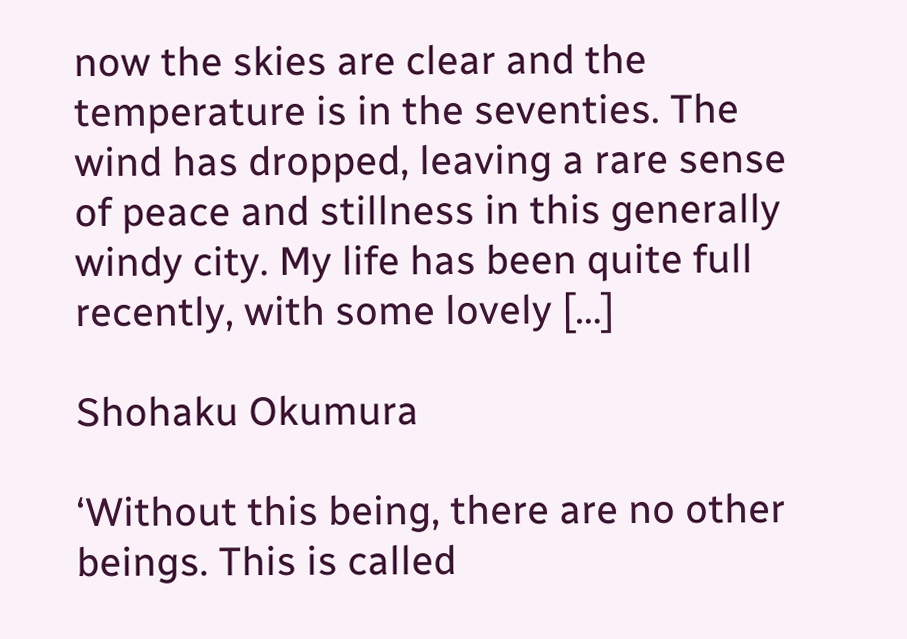now the skies are clear and the temperature is in the seventies. The wind has dropped, leaving a rare sense of peace and stillness in this generally windy city. My life has been quite full recently, with some lovely […]

Shohaku Okumura

‘Without this being, there are no other beings. This is called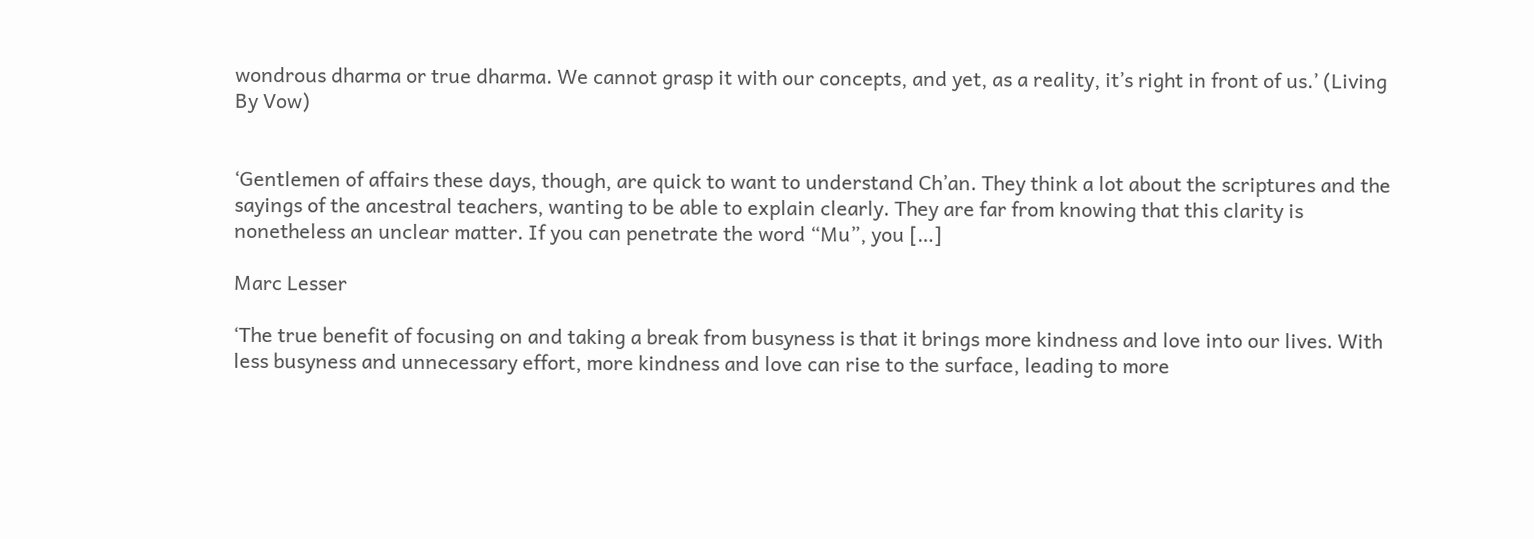wondrous dharma or true dharma. We cannot grasp it with our concepts, and yet, as a reality, it’s right in front of us.’ (Living By Vow)


‘Gentlemen of affairs these days, though, are quick to want to understand Ch’an. They think a lot about the scriptures and the sayings of the ancestral teachers, wanting to be able to explain clearly. They are far from knowing that this clarity is nonetheless an unclear matter. If you can penetrate the word “Mu”, you […]

Marc Lesser

‘The true benefit of focusing on and taking a break from busyness is that it brings more kindness and love into our lives. With less busyness and unnecessary effort, more kindness and love can rise to the surface, leading to more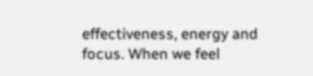effectiveness, energy and focus. When we feel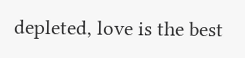depleted, love is the best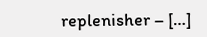replenisher – […]